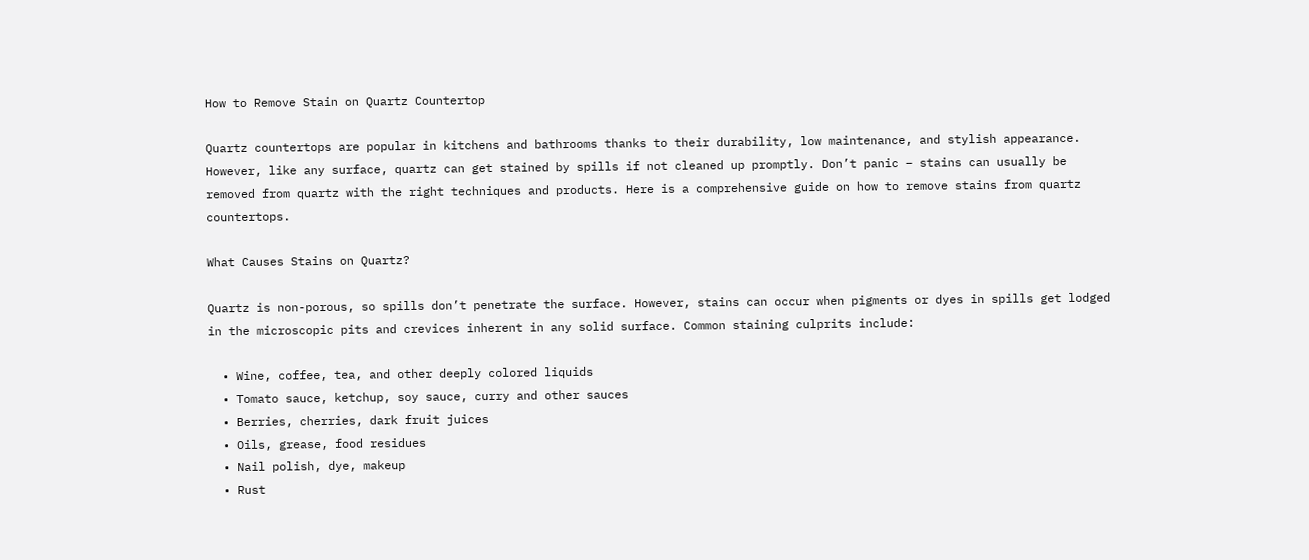How to Remove Stain on Quartz Countertop

Quartz countertops are popular in kitchens and bathrooms thanks to their durability, low maintenance, and stylish appearance. However, like any surface, quartz can get stained by spills if not cleaned up promptly. Don’t panic – stains can usually be removed from quartz with the right techniques and products. Here is a comprehensive guide on how to remove stains from quartz countertops.

What Causes Stains on Quartz?

Quartz is non-porous, so spills don’t penetrate the surface. However, stains can occur when pigments or dyes in spills get lodged in the microscopic pits and crevices inherent in any solid surface. Common staining culprits include:

  • Wine, coffee, tea, and other deeply colored liquids
  • Tomato sauce, ketchup, soy sauce, curry and other sauces
  • Berries, cherries, dark fruit juices
  • Oils, grease, food residues
  • Nail polish, dye, makeup
  • Rust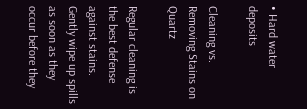• Hard water deposits

Cleaning vs. Removing Stains on Quartz

Regular cleaning is the best defense against stains. Gently wipe up spills as soon as they occur before they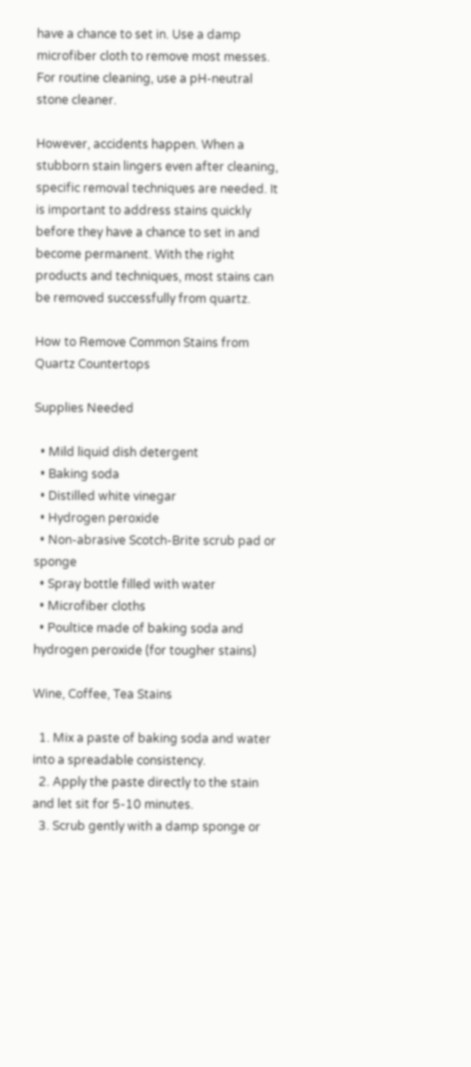have a chance to set in. Use a damp microfiber cloth to remove most messes. For routine cleaning, use a pH-neutral stone cleaner.

However, accidents happen. When a stubborn stain lingers even after cleaning, specific removal techniques are needed. It is important to address stains quickly before they have a chance to set in and become permanent. With the right products and techniques, most stains can be removed successfully from quartz.

How to Remove Common Stains from Quartz Countertops

Supplies Needed

  • Mild liquid dish detergent
  • Baking soda
  • Distilled white vinegar
  • Hydrogen peroxide
  • Non-abrasive Scotch-Brite scrub pad or sponge
  • Spray bottle filled with water
  • Microfiber cloths
  • Poultice made of baking soda and hydrogen peroxide (for tougher stains)

Wine, Coffee, Tea Stains

  1. Mix a paste of baking soda and water into a spreadable consistency.
  2. Apply the paste directly to the stain and let sit for 5-10 minutes.
  3. Scrub gently with a damp sponge or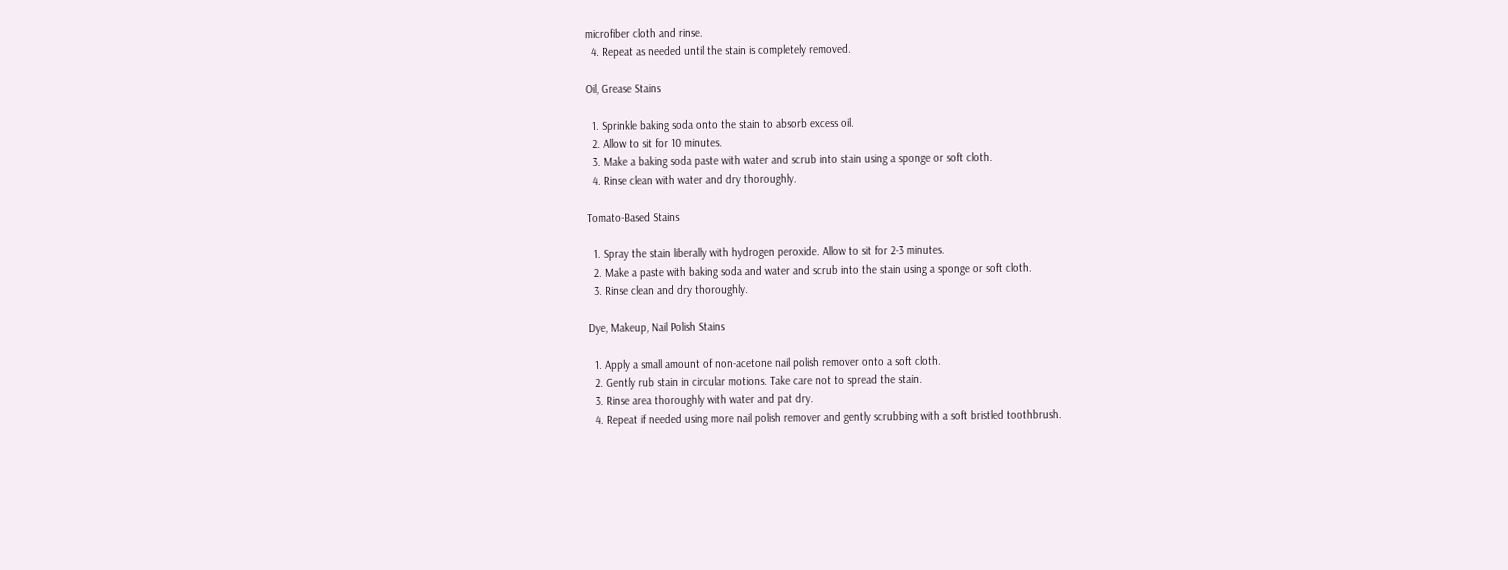microfiber cloth and rinse.
  4. Repeat as needed until the stain is completely removed.

Oil, Grease Stains

  1. Sprinkle baking soda onto the stain to absorb excess oil.
  2. Allow to sit for 10 minutes.
  3. Make a baking soda paste with water and scrub into stain using a sponge or soft cloth.
  4. Rinse clean with water and dry thoroughly.

Tomato-Based Stains

  1. Spray the stain liberally with hydrogen peroxide. Allow to sit for 2-3 minutes.
  2. Make a paste with baking soda and water and scrub into the stain using a sponge or soft cloth.
  3. Rinse clean and dry thoroughly.

Dye, Makeup, Nail Polish Stains

  1. Apply a small amount of non-acetone nail polish remover onto a soft cloth.
  2. Gently rub stain in circular motions. Take care not to spread the stain.
  3. Rinse area thoroughly with water and pat dry.
  4. Repeat if needed using more nail polish remover and gently scrubbing with a soft bristled toothbrush.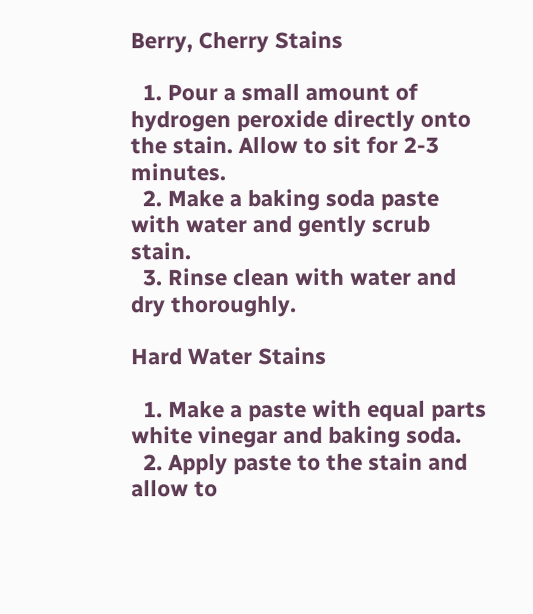Berry, Cherry Stains

  1. Pour a small amount of hydrogen peroxide directly onto the stain. Allow to sit for 2-3 minutes.
  2. Make a baking soda paste with water and gently scrub stain.
  3. Rinse clean with water and dry thoroughly.

Hard Water Stains

  1. Make a paste with equal parts white vinegar and baking soda.
  2. Apply paste to the stain and allow to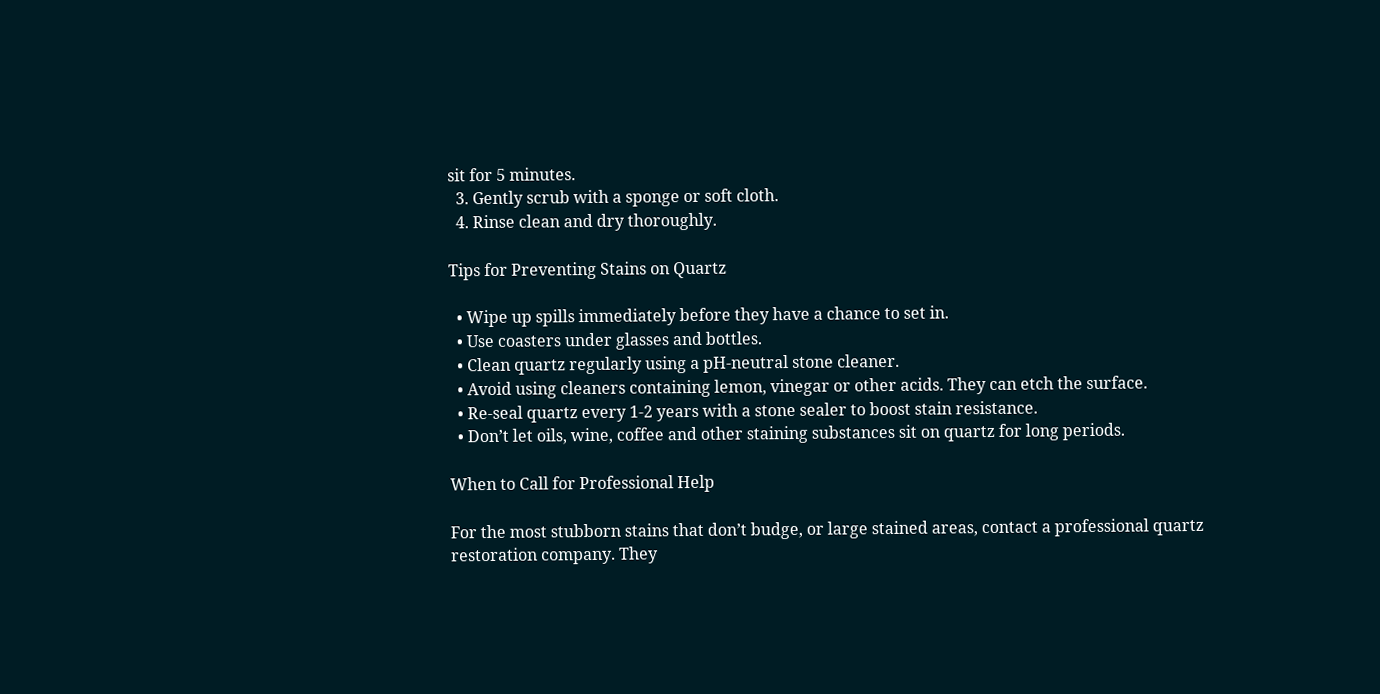sit for 5 minutes.
  3. Gently scrub with a sponge or soft cloth.
  4. Rinse clean and dry thoroughly.

Tips for Preventing Stains on Quartz

  • Wipe up spills immediately before they have a chance to set in.
  • Use coasters under glasses and bottles.
  • Clean quartz regularly using a pH-neutral stone cleaner.
  • Avoid using cleaners containing lemon, vinegar or other acids. They can etch the surface.
  • Re-seal quartz every 1-2 years with a stone sealer to boost stain resistance.
  • Don’t let oils, wine, coffee and other staining substances sit on quartz for long periods.

When to Call for Professional Help

For the most stubborn stains that don’t budge, or large stained areas, contact a professional quartz restoration company. They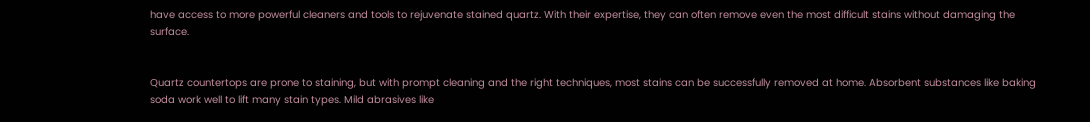have access to more powerful cleaners and tools to rejuvenate stained quartz. With their expertise, they can often remove even the most difficult stains without damaging the surface.


Quartz countertops are prone to staining, but with prompt cleaning and the right techniques, most stains can be successfully removed at home. Absorbent substances like baking soda work well to lift many stain types. Mild abrasives like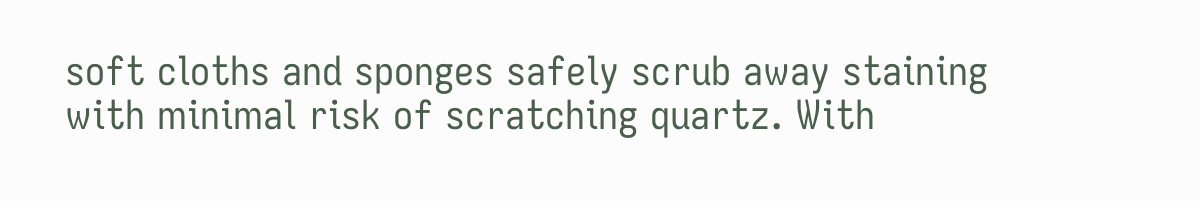soft cloths and sponges safely scrub away staining with minimal risk of scratching quartz. With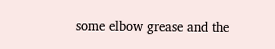some elbow grease and the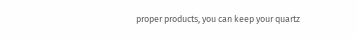proper products, you can keep your quartz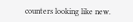counters looking like new.